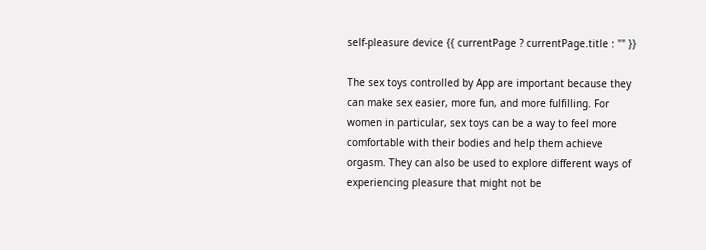self-pleasure device {{ currentPage ? currentPage.title : "" }}

The sex toys controlled by App are important because they can make sex easier, more fun, and more fulfilling. For women in particular, sex toys can be a way to feel more comfortable with their bodies and help them achieve orgasm. They can also be used to explore different ways of experiencing pleasure that might not be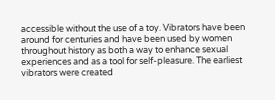accessible without the use of a toy. Vibrators have been around for centuries and have been used by women throughout history as both a way to enhance sexual experiences and as a tool for self-pleasure. The earliest vibrators were created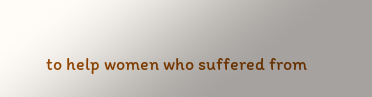to help women who suffered from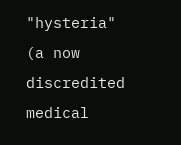"hysteria" (a now discredited medical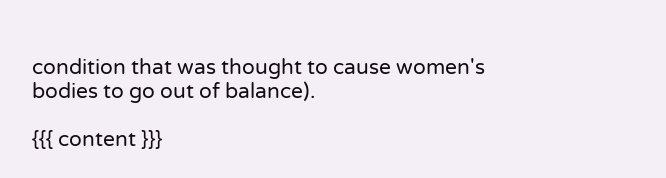condition that was thought to cause women's bodies to go out of balance).

{{{ content }}}